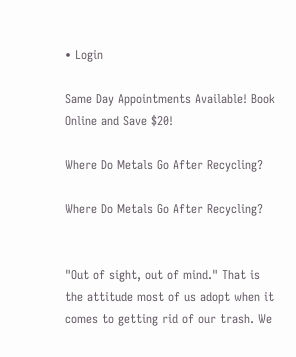• Login

Same Day Appointments Available! Book Online and Save $20!

Where Do Metals Go After Recycling?

Where Do Metals Go After Recycling?


"Out of sight, out of mind." That is the attitude most of us adopt when it comes to getting rid of our trash. We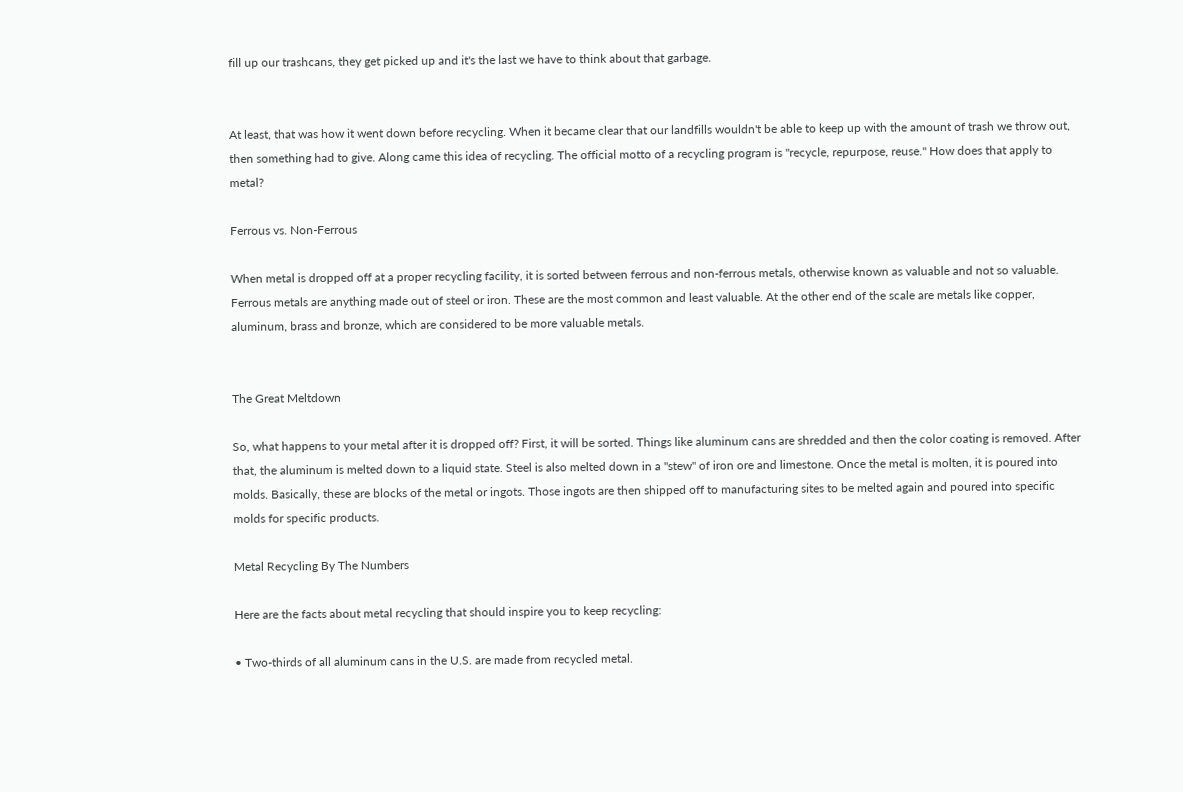fill up our trashcans, they get picked up and it's the last we have to think about that garbage.


At least, that was how it went down before recycling. When it became clear that our landfills wouldn't be able to keep up with the amount of trash we throw out, then something had to give. Along came this idea of recycling. The official motto of a recycling program is "recycle, repurpose, reuse." How does that apply to metal?

Ferrous vs. Non-Ferrous

When metal is dropped off at a proper recycling facility, it is sorted between ferrous and non-ferrous metals, otherwise known as valuable and not so valuable. Ferrous metals are anything made out of steel or iron. These are the most common and least valuable. At the other end of the scale are metals like copper, aluminum, brass and bronze, which are considered to be more valuable metals.


The Great Meltdown

So, what happens to your metal after it is dropped off? First, it will be sorted. Things like aluminum cans are shredded and then the color coating is removed. After that, the aluminum is melted down to a liquid state. Steel is also melted down in a "stew" of iron ore and limestone. Once the metal is molten, it is poured into molds. Basically, these are blocks of the metal or ingots. Those ingots are then shipped off to manufacturing sites to be melted again and poured into specific molds for specific products.

Metal Recycling By The Numbers

Here are the facts about metal recycling that should inspire you to keep recycling:

• Two-thirds of all aluminum cans in the U.S. are made from recycled metal.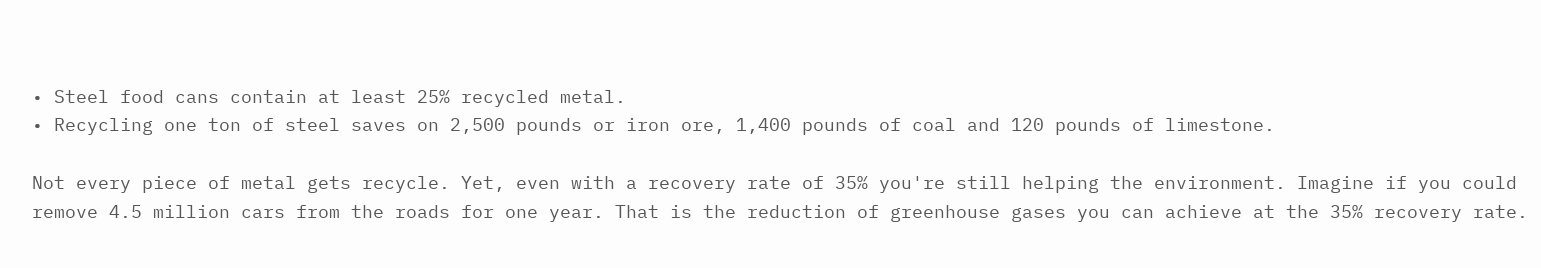• Steel food cans contain at least 25% recycled metal.
• Recycling one ton of steel saves on 2,500 pounds or iron ore, 1,400 pounds of coal and 120 pounds of limestone.

Not every piece of metal gets recycle. Yet, even with a recovery rate of 35% you're still helping the environment. Imagine if you could remove 4.5 million cars from the roads for one year. That is the reduction of greenhouse gases you can achieve at the 35% recovery rate.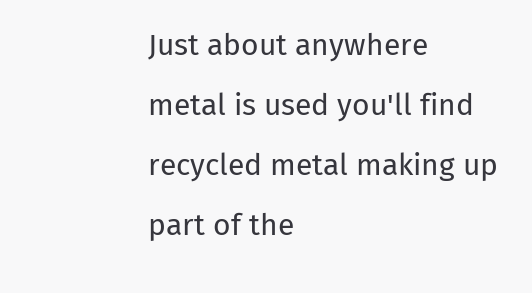Just about anywhere metal is used you'll find recycled metal making up part of the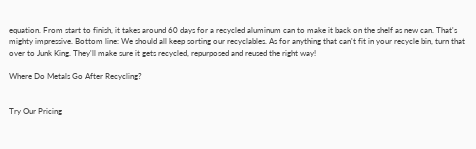equation. From start to finish, it takes around 60 days for a recycled aluminum can to make it back on the shelf as new can. That's mighty impressive. Bottom line: We should all keep sorting our recyclables. As for anything that can't fit in your recycle bin, turn that over to Junk King. They'll make sure it gets recycled, repurposed and reused the right way!

Where Do Metals Go After Recycling?


Try Our Pricing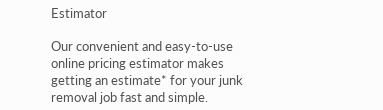Estimator

Our convenient and easy-to-use online pricing estimator makes getting an estimate* for your junk removal job fast and simple.